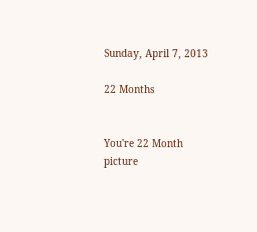Sunday, April 7, 2013

22 Months


You're 22 Month picture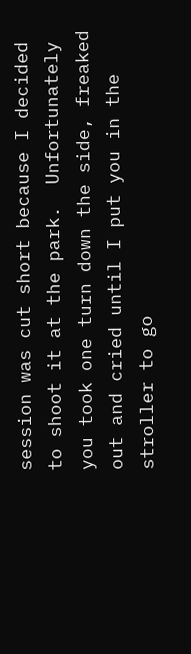session was cut short because I decided to shoot it at the park.  Unfortunately you took one turn down the side, freaked out and cried until I put you in the stroller to go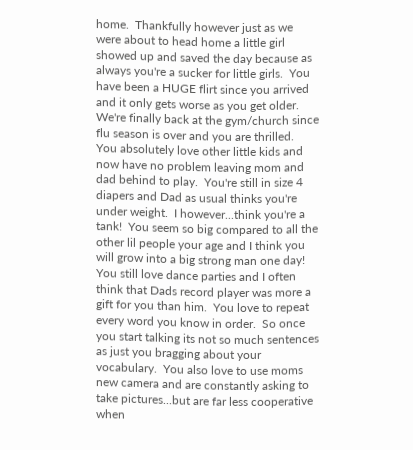home.  Thankfully however just as we were about to head home a little girl showed up and saved the day because as always you're a sucker for little girls.  You have been a HUGE flirt since you arrived and it only gets worse as you get older.  We're finally back at the gym/church since flu season is over and you are thrilled.  You absolutely love other little kids and now have no problem leaving mom and dad behind to play.  You're still in size 4 diapers and Dad as usual thinks you're under weight.  I however...think you're a tank!  You seem so big compared to all the other lil people your age and I think you will grow into a big strong man one day! You still love dance parties and I often think that Dads record player was more a gift for you than him.  You love to repeat every word you know in order.  So once you start talking its not so much sentences as just you bragging about your vocabulary.  You also love to use moms new camera and are constantly asking to take pictures...but are far less cooperative when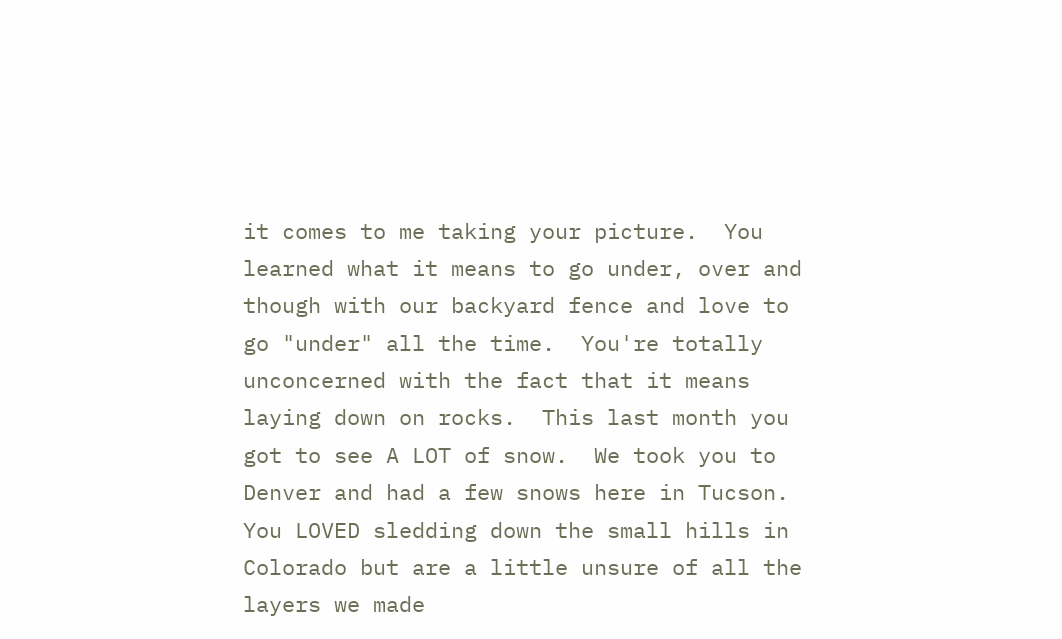it comes to me taking your picture.  You learned what it means to go under, over and though with our backyard fence and love to go "under" all the time.  You're totally unconcerned with the fact that it means laying down on rocks.  This last month you got to see A LOT of snow.  We took you to Denver and had a few snows here in Tucson.  You LOVED sledding down the small hills in Colorado but are a little unsure of all the layers we made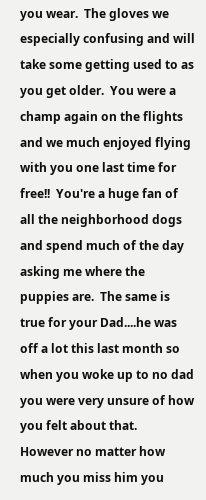you wear.  The gloves we especially confusing and will take some getting used to as you get older.  You were a champ again on the flights and we much enjoyed flying with you one last time for free!!  You're a huge fan of all the neighborhood dogs and spend much of the day asking me where the puppies are.  The same is true for your Dad....he was off a lot this last month so when you woke up to no dad you were very unsure of how you felt about that.  However no matter how much you miss him you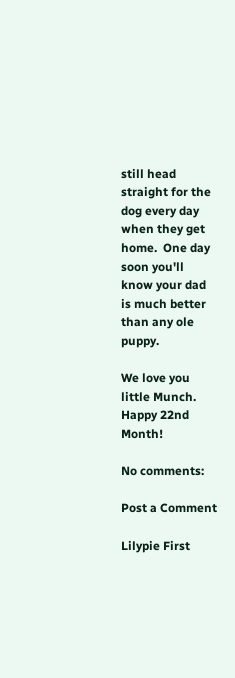still head straight for the dog every day when they get home.  One day soon you'll know your dad is much better than any ole puppy.

We love you little Munch.  Happy 22nd Month!

No comments:

Post a Comment

Lilypie First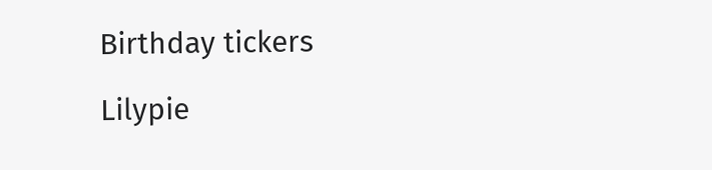Birthday tickers

Lilypie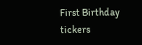First Birthday tickers